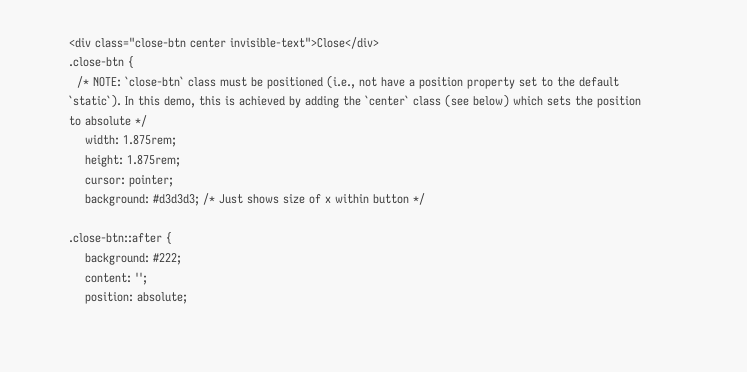<div class="close-btn center invisible-text">Close</div>
.close-btn {
  /* NOTE: `close-btn` class must be positioned (i.e., not have a position property set to the default `static`). In this demo, this is achieved by adding the `center` class (see below) which sets the position to absolute */
    width: 1.875rem;
    height: 1.875rem;
    cursor: pointer;
    background: #d3d3d3; /* Just shows size of x within button */

.close-btn::after {
    background: #222;
    content: '';
    position: absolute;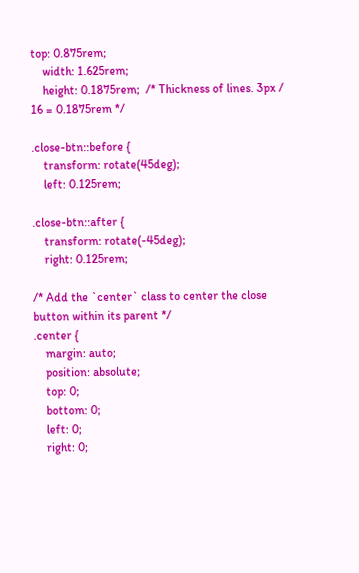top: 0.875rem;
    width: 1.625rem;
    height: 0.1875rem;  /* Thickness of lines. 3px / 16 = 0.1875rem */

.close-btn::before {
    transform: rotate(45deg);
    left: 0.125rem;

.close-btn::after {
    transform: rotate(-45deg);
    right: 0.125rem;

/* Add the `center` class to center the close button within its parent */
.center {
    margin: auto;
    position: absolute;
    top: 0;
    bottom: 0;
    left: 0;
    right: 0;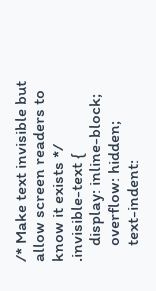/* Make text invisible but allow screen readers to know it exists */
.invisible-text {
    display: inline-block;
    overflow: hidden;
    text-indent: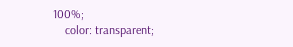100%;
    color: transparent;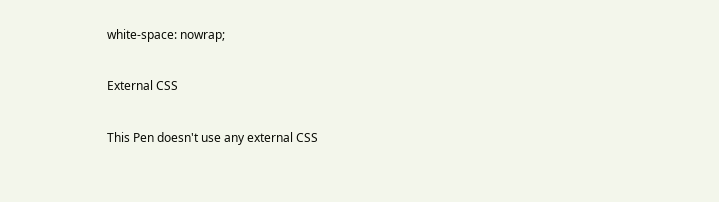white-space: nowrap;

External CSS

This Pen doesn't use any external CSS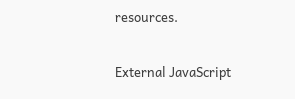resources.

External JavaScript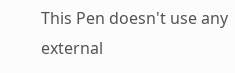This Pen doesn't use any external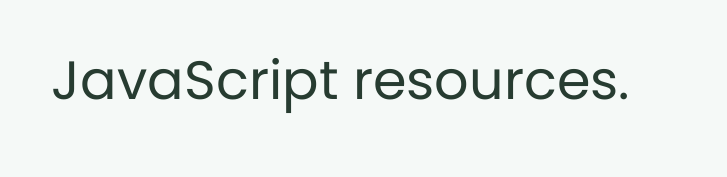JavaScript resources.